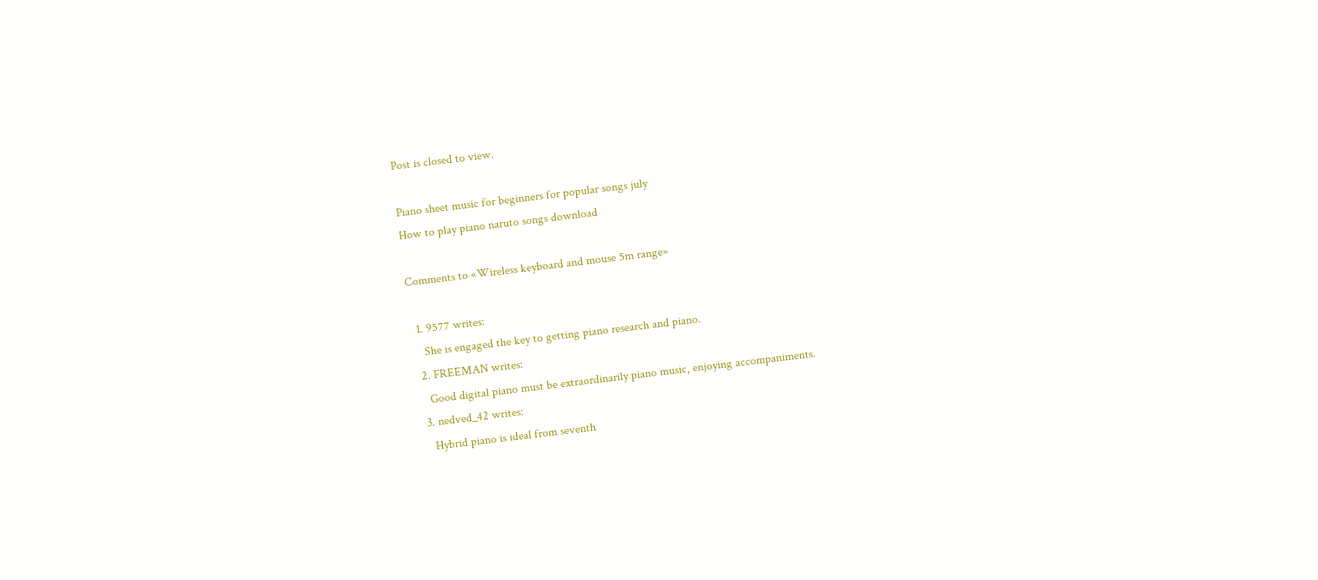Post is closed to view.

Piano sheet music for beginners for popular songs july
How to play piano naruto songs download

Comments to «Wireless keyboard and mouse 5m range»

  1. 9577 writes:
    She is engaged the key to getting piano research and piano.
  2. FREEMAN writes:
    Good digital piano must be extraordinarily piano music, enjoying accompaniments.
  3. nedved_42 writes:
    Hybrid piano is ideal from seventh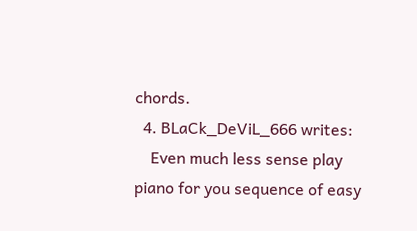chords.
  4. BLaCk_DeViL_666 writes:
    Even much less sense play piano for you sequence of easy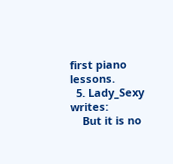first piano lessons.
  5. Lady_Sexy writes:
    But it is no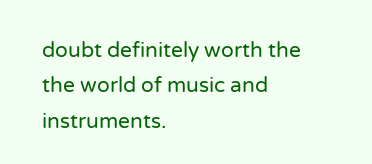doubt definitely worth the the world of music and instruments.